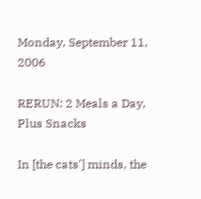Monday, September 11, 2006

RERUN: 2 Meals a Day, Plus Snacks

In [the cats'] minds, the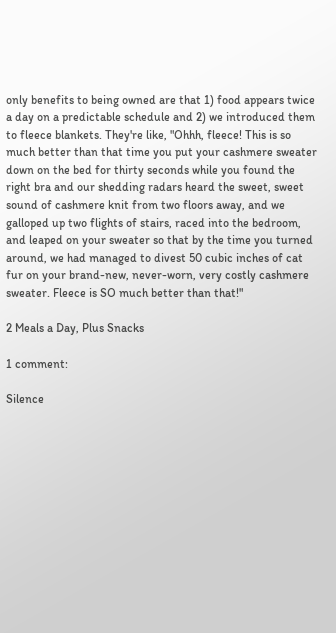only benefits to being owned are that 1) food appears twice a day on a predictable schedule and 2) we introduced them to fleece blankets. They're like, "Ohhh, fleece! This is so much better than that time you put your cashmere sweater down on the bed for thirty seconds while you found the right bra and our shedding radars heard the sweet, sweet sound of cashmere knit from two floors away, and we galloped up two flights of stairs, raced into the bedroom, and leaped on your sweater so that by the time you turned around, we had managed to divest 50 cubic inches of cat fur on your brand-new, never-worn, very costly cashmere sweater. Fleece is SO much better than that!"

2 Meals a Day, Plus Snacks

1 comment:

Silence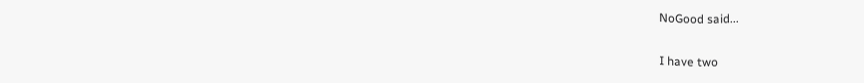NoGood said...

I have two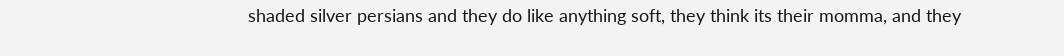shaded silver persians and they do like anything soft, they think its their momma, and they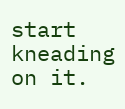start kneading on it.